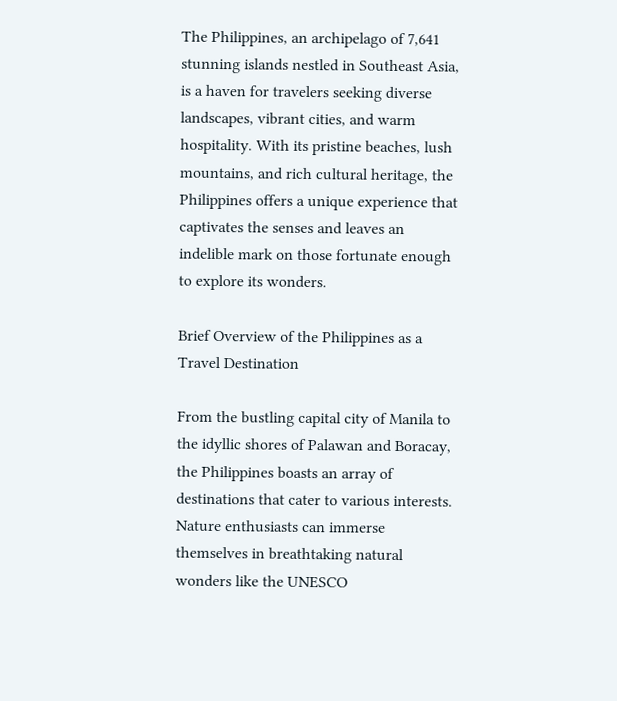The Philippines, an archipelago of 7,641 stunning islands nestled in Southeast Asia, is a haven for travelers seeking diverse landscapes, vibrant cities, and warm hospitality. With its pristine beaches, lush mountains, and rich cultural heritage, the Philippines offers a unique experience that captivates the senses and leaves an indelible mark on those fortunate enough to explore its wonders.

Brief Overview of the Philippines as a Travel Destination

From the bustling capital city of Manila to the idyllic shores of Palawan and Boracay, the Philippines boasts an array of destinations that cater to various interests. Nature enthusiasts can immerse themselves in breathtaking natural wonders like the UNESCO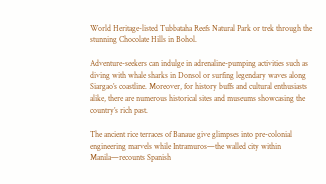World Heritage-listed Tubbataha Reefs Natural Park or trek through the stunning Chocolate Hills in Bohol.

Adventure-seekers can indulge in adrenaline-pumping activities such as diving with whale sharks in Donsol or surfing legendary waves along Siargao’s coastline. Moreover, for history buffs and cultural enthusiasts alike, there are numerous historical sites and museums showcasing the country’s rich past.

The ancient rice terraces of Banaue give glimpses into pre-colonial engineering marvels while Intramuros—the walled city within Manila—recounts Spanish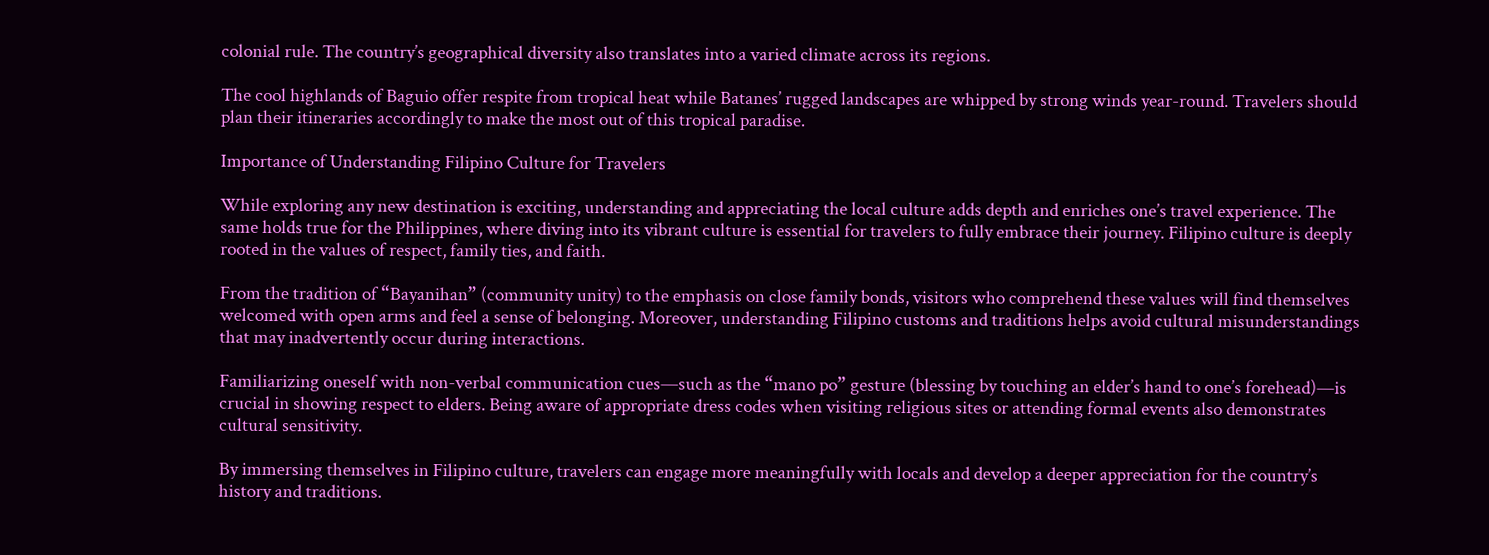colonial rule. The country’s geographical diversity also translates into a varied climate across its regions.

The cool highlands of Baguio offer respite from tropical heat while Batanes’ rugged landscapes are whipped by strong winds year-round. Travelers should plan their itineraries accordingly to make the most out of this tropical paradise.

Importance of Understanding Filipino Culture for Travelers

While exploring any new destination is exciting, understanding and appreciating the local culture adds depth and enriches one’s travel experience. The same holds true for the Philippines, where diving into its vibrant culture is essential for travelers to fully embrace their journey. Filipino culture is deeply rooted in the values of respect, family ties, and faith.

From the tradition of “Bayanihan” (community unity) to the emphasis on close family bonds, visitors who comprehend these values will find themselves welcomed with open arms and feel a sense of belonging. Moreover, understanding Filipino customs and traditions helps avoid cultural misunderstandings that may inadvertently occur during interactions.

Familiarizing oneself with non-verbal communication cues—such as the “mano po” gesture (blessing by touching an elder’s hand to one’s forehead)—is crucial in showing respect to elders. Being aware of appropriate dress codes when visiting religious sites or attending formal events also demonstrates cultural sensitivity.

By immersing themselves in Filipino culture, travelers can engage more meaningfully with locals and develop a deeper appreciation for the country’s history and traditions.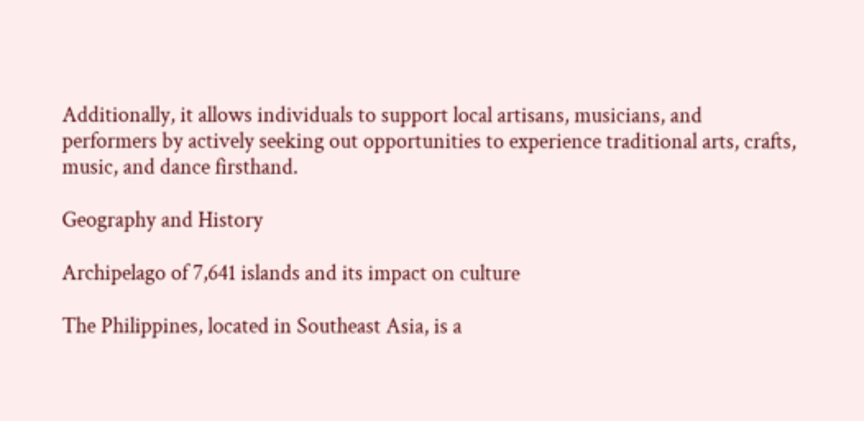Additionally, it allows individuals to support local artisans, musicians, and performers by actively seeking out opportunities to experience traditional arts, crafts, music, and dance firsthand.

Geography and History

Archipelago of 7,641 islands and its impact on culture

The Philippines, located in Southeast Asia, is a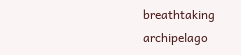breathtaking archipelago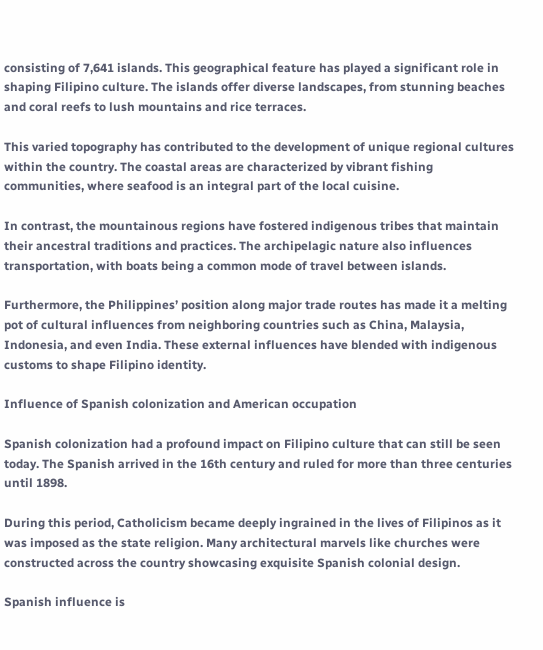consisting of 7,641 islands. This geographical feature has played a significant role in shaping Filipino culture. The islands offer diverse landscapes, from stunning beaches and coral reefs to lush mountains and rice terraces.

This varied topography has contributed to the development of unique regional cultures within the country. The coastal areas are characterized by vibrant fishing communities, where seafood is an integral part of the local cuisine.

In contrast, the mountainous regions have fostered indigenous tribes that maintain their ancestral traditions and practices. The archipelagic nature also influences transportation, with boats being a common mode of travel between islands.

Furthermore, the Philippines’ position along major trade routes has made it a melting pot of cultural influences from neighboring countries such as China, Malaysia, Indonesia, and even India. These external influences have blended with indigenous customs to shape Filipino identity.

Influence of Spanish colonization and American occupation

Spanish colonization had a profound impact on Filipino culture that can still be seen today. The Spanish arrived in the 16th century and ruled for more than three centuries until 1898.

During this period, Catholicism became deeply ingrained in the lives of Filipinos as it was imposed as the state religion. Many architectural marvels like churches were constructed across the country showcasing exquisite Spanish colonial design.

Spanish influence is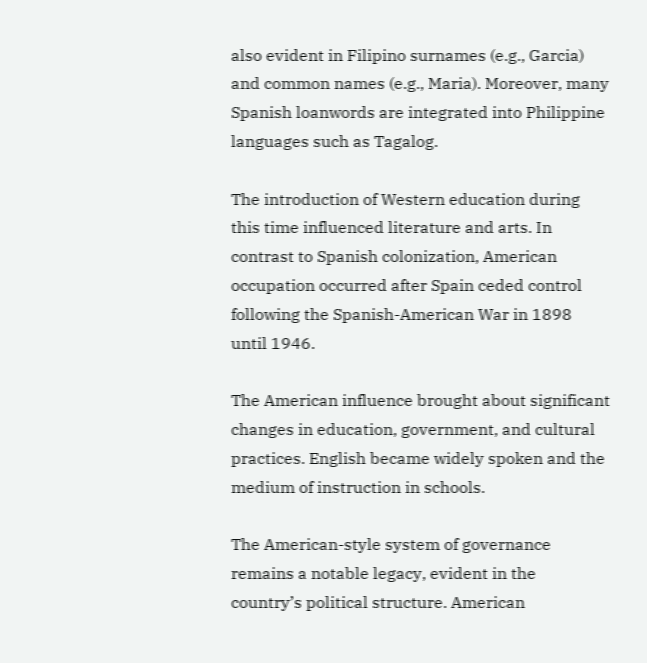also evident in Filipino surnames (e.g., Garcia) and common names (e.g., Maria). Moreover, many Spanish loanwords are integrated into Philippine languages such as Tagalog.

The introduction of Western education during this time influenced literature and arts. In contrast to Spanish colonization, American occupation occurred after Spain ceded control following the Spanish-American War in 1898 until 1946.

The American influence brought about significant changes in education, government, and cultural practices. English became widely spoken and the medium of instruction in schools.

The American-style system of governance remains a notable legacy, evident in the country’s political structure. American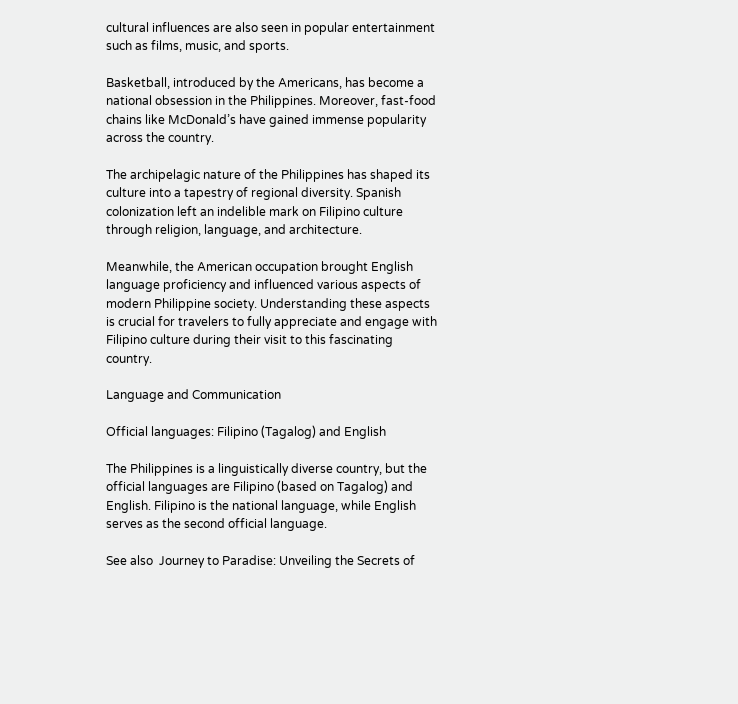cultural influences are also seen in popular entertainment such as films, music, and sports.

Basketball, introduced by the Americans, has become a national obsession in the Philippines. Moreover, fast-food chains like McDonald’s have gained immense popularity across the country.

The archipelagic nature of the Philippines has shaped its culture into a tapestry of regional diversity. Spanish colonization left an indelible mark on Filipino culture through religion, language, and architecture.

Meanwhile, the American occupation brought English language proficiency and influenced various aspects of modern Philippine society. Understanding these aspects is crucial for travelers to fully appreciate and engage with Filipino culture during their visit to this fascinating country.

Language and Communication

Official languages: Filipino (Tagalog) and English

The Philippines is a linguistically diverse country, but the official languages are Filipino (based on Tagalog) and English. Filipino is the national language, while English serves as the second official language.

See also  Journey to Paradise: Unveiling the Secrets of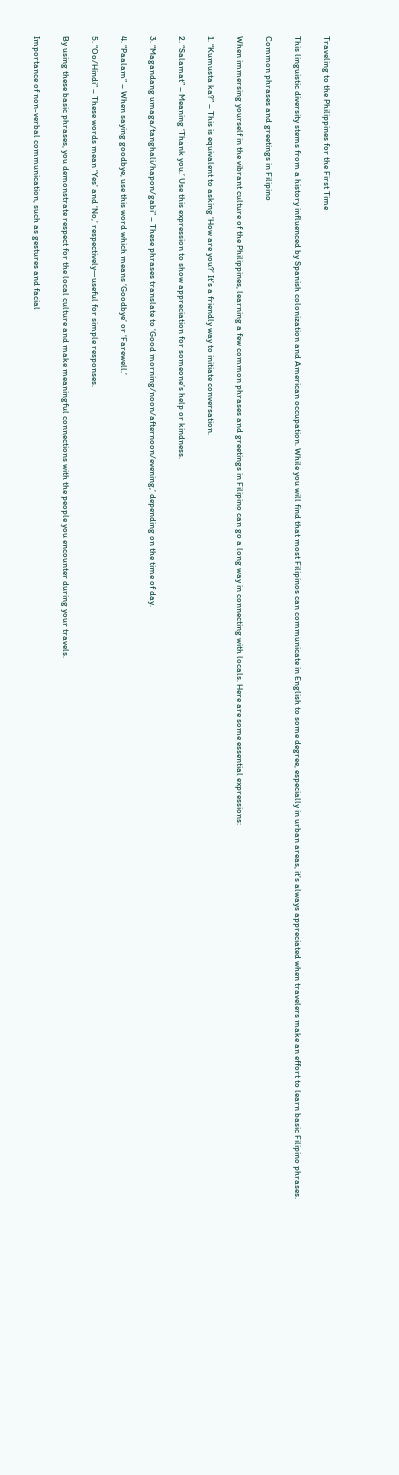Traveling to the Philippines for the First Time

This linguistic diversity stems from a history influenced by Spanish colonization and American occupation. While you will find that most Filipinos can communicate in English to some degree, especially in urban areas, it’s always appreciated when travelers make an effort to learn basic Filipino phrases.

Common phrases and greetings in Filipino

When immersing yourself in the vibrant culture of the Philippines, learning a few common phrases and greetings in Filipino can go a long way in connecting with locals. Here are some essential expressions:

1. “Kumusta ka?” – This is equivalent to asking ‘How are you?’ It’s a friendly way to initiate conversation.

2. “Salamat” – Meaning ‘Thank you.’ Use this expression to show appreciation for someone’s help or kindness.

3. “Magandang umaga/tanghali/hapon/gabi” – These phrases translate to ‘Good morning/noon/afternoon/evening,’ depending on the time of day.

4. “Paalam” – When saying goodbye, use this word which means ‘Goodbye’ or ‘Farewell.’

5. “Oo/Hindi” – These words mean ‘Yes’ and ‘No,’ respectively—useful for simple responses.

By using these basic phrases, you demonstrate respect for the local culture and make meaningful connections with the people you encounter during your travels.

Importance of non-verbal communication, such as gestures and facial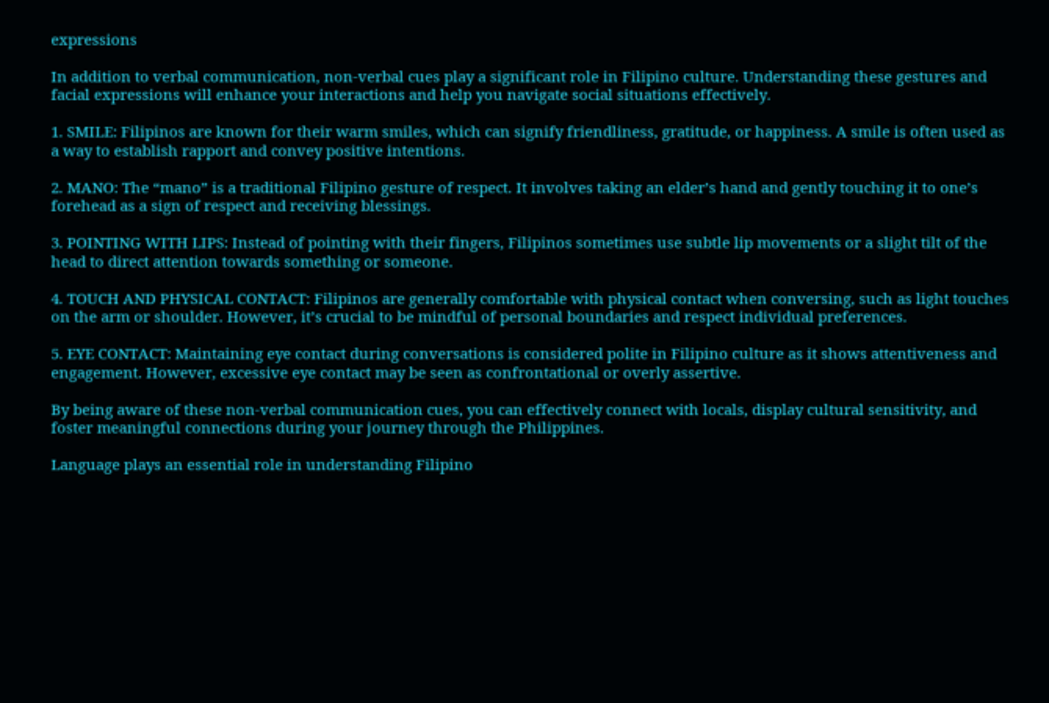expressions

In addition to verbal communication, non-verbal cues play a significant role in Filipino culture. Understanding these gestures and facial expressions will enhance your interactions and help you navigate social situations effectively.

1. SMILE: Filipinos are known for their warm smiles, which can signify friendliness, gratitude, or happiness. A smile is often used as a way to establish rapport and convey positive intentions.

2. MANO: The “mano” is a traditional Filipino gesture of respect. It involves taking an elder’s hand and gently touching it to one’s forehead as a sign of respect and receiving blessings.

3. POINTING WITH LIPS: Instead of pointing with their fingers, Filipinos sometimes use subtle lip movements or a slight tilt of the head to direct attention towards something or someone.

4. TOUCH AND PHYSICAL CONTACT: Filipinos are generally comfortable with physical contact when conversing, such as light touches on the arm or shoulder. However, it’s crucial to be mindful of personal boundaries and respect individual preferences.

5. EYE CONTACT: Maintaining eye contact during conversations is considered polite in Filipino culture as it shows attentiveness and engagement. However, excessive eye contact may be seen as confrontational or overly assertive.

By being aware of these non-verbal communication cues, you can effectively connect with locals, display cultural sensitivity, and foster meaningful connections during your journey through the Philippines.

Language plays an essential role in understanding Filipino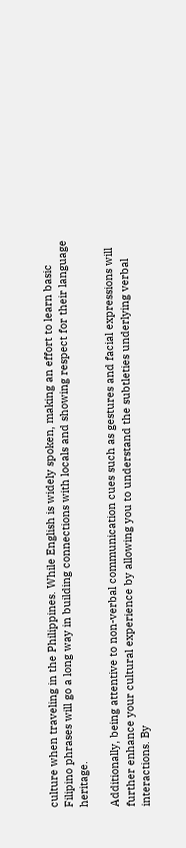culture when traveling in the Philippines. While English is widely spoken, making an effort to learn basic Filipino phrases will go a long way in building connections with locals and showing respect for their language heritage.

Additionally, being attentive to non-verbal communication cues such as gestures and facial expressions will further enhance your cultural experience by allowing you to understand the subtleties underlying verbal interactions. By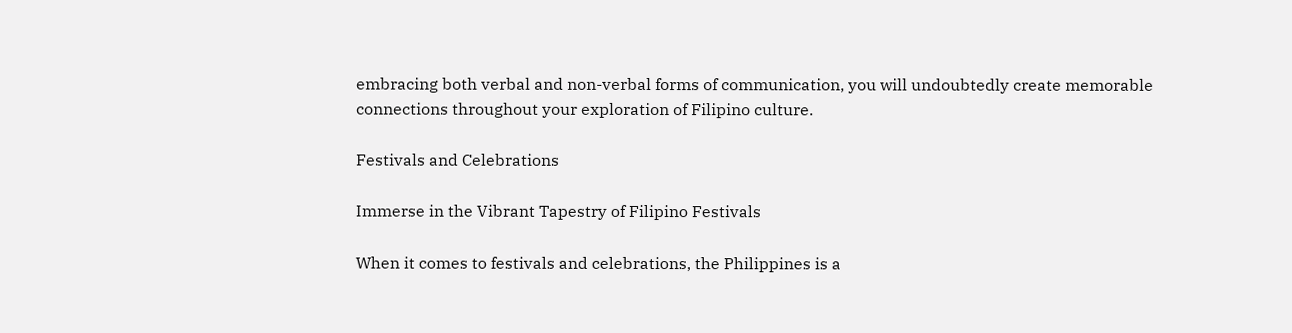embracing both verbal and non-verbal forms of communication, you will undoubtedly create memorable connections throughout your exploration of Filipino culture.

Festivals and Celebrations

Immerse in the Vibrant Tapestry of Filipino Festivals

When it comes to festivals and celebrations, the Philippines is a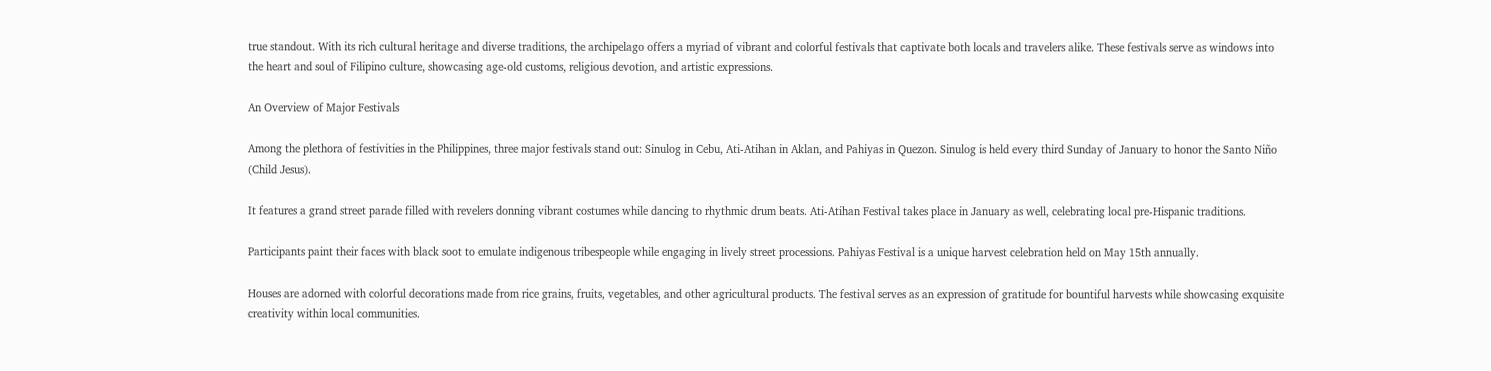true standout. With its rich cultural heritage and diverse traditions, the archipelago offers a myriad of vibrant and colorful festivals that captivate both locals and travelers alike. These festivals serve as windows into the heart and soul of Filipino culture, showcasing age-old customs, religious devotion, and artistic expressions.

An Overview of Major Festivals

Among the plethora of festivities in the Philippines, three major festivals stand out: Sinulog in Cebu, Ati-Atihan in Aklan, and Pahiyas in Quezon. Sinulog is held every third Sunday of January to honor the Santo Niño (Child Jesus).

It features a grand street parade filled with revelers donning vibrant costumes while dancing to rhythmic drum beats. Ati-Atihan Festival takes place in January as well, celebrating local pre-Hispanic traditions.

Participants paint their faces with black soot to emulate indigenous tribespeople while engaging in lively street processions. Pahiyas Festival is a unique harvest celebration held on May 15th annually.

Houses are adorned with colorful decorations made from rice grains, fruits, vegetables, and other agricultural products. The festival serves as an expression of gratitude for bountiful harvests while showcasing exquisite creativity within local communities.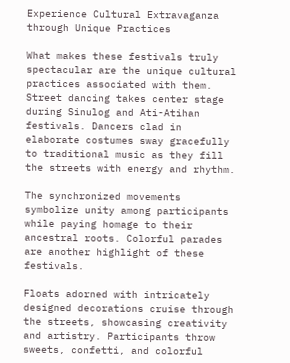Experience Cultural Extravaganza through Unique Practices

What makes these festivals truly spectacular are the unique cultural practices associated with them. Street dancing takes center stage during Sinulog and Ati-Atihan festivals. Dancers clad in elaborate costumes sway gracefully to traditional music as they fill the streets with energy and rhythm.

The synchronized movements symbolize unity among participants while paying homage to their ancestral roots. Colorful parades are another highlight of these festivals.

Floats adorned with intricately designed decorations cruise through the streets, showcasing creativity and artistry. Participants throw sweets, confetti, and colorful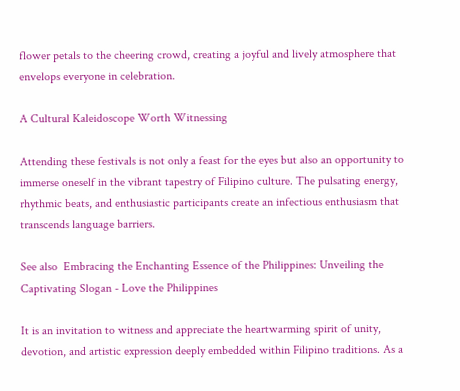flower petals to the cheering crowd, creating a joyful and lively atmosphere that envelops everyone in celebration.

A Cultural Kaleidoscope Worth Witnessing

Attending these festivals is not only a feast for the eyes but also an opportunity to immerse oneself in the vibrant tapestry of Filipino culture. The pulsating energy, rhythmic beats, and enthusiastic participants create an infectious enthusiasm that transcends language barriers.

See also  Embracing the Enchanting Essence of the Philippines: Unveiling the Captivating Slogan - Love the Philippines

It is an invitation to witness and appreciate the heartwarming spirit of unity, devotion, and artistic expression deeply embedded within Filipino traditions. As a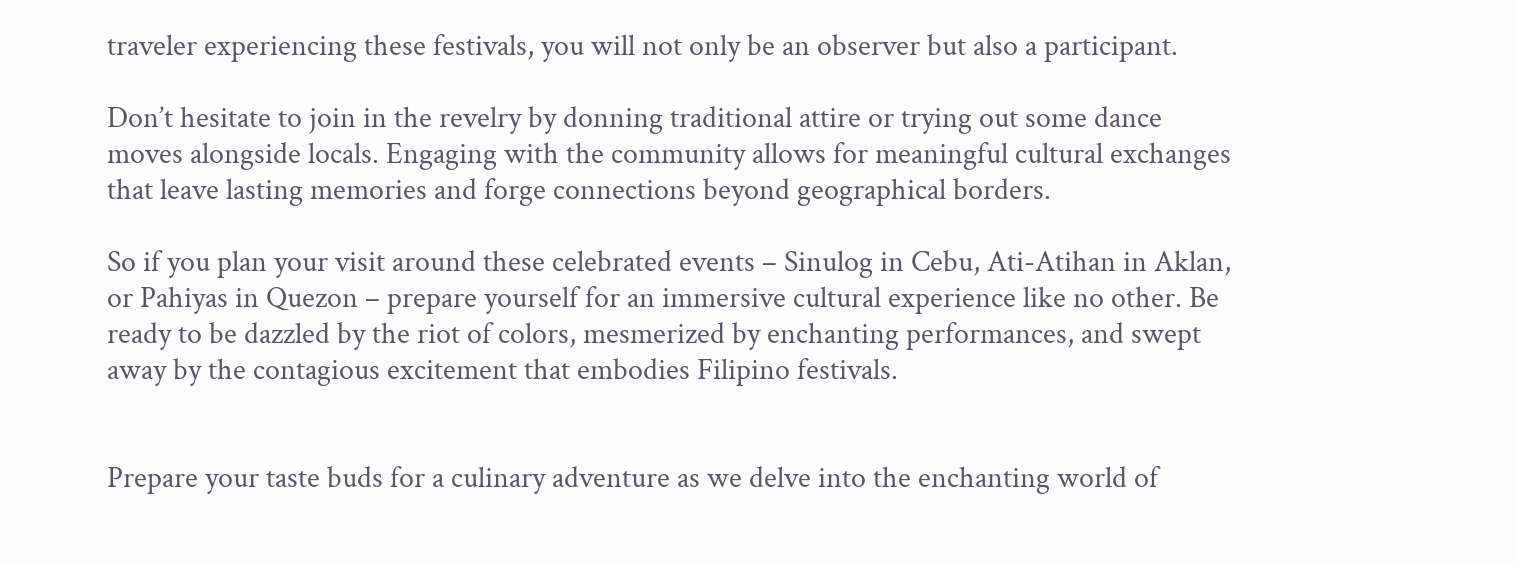traveler experiencing these festivals, you will not only be an observer but also a participant.

Don’t hesitate to join in the revelry by donning traditional attire or trying out some dance moves alongside locals. Engaging with the community allows for meaningful cultural exchanges that leave lasting memories and forge connections beyond geographical borders.

So if you plan your visit around these celebrated events – Sinulog in Cebu, Ati-Atihan in Aklan, or Pahiyas in Quezon – prepare yourself for an immersive cultural experience like no other. Be ready to be dazzled by the riot of colors, mesmerized by enchanting performances, and swept away by the contagious excitement that embodies Filipino festivals.


Prepare your taste buds for a culinary adventure as we delve into the enchanting world of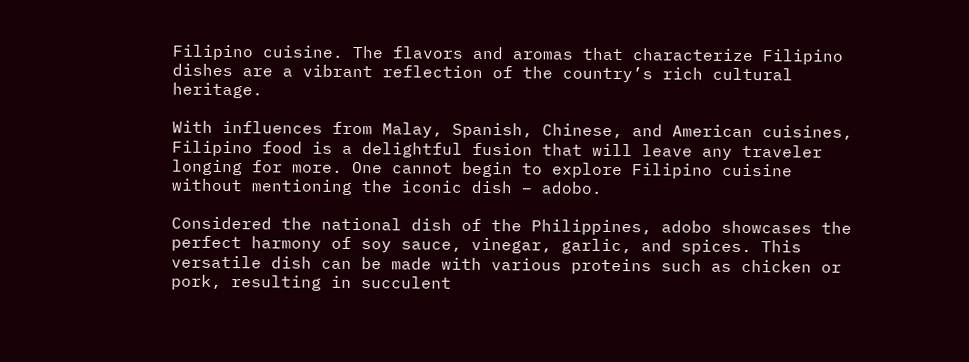Filipino cuisine. The flavors and aromas that characterize Filipino dishes are a vibrant reflection of the country’s rich cultural heritage.

With influences from Malay, Spanish, Chinese, and American cuisines, Filipino food is a delightful fusion that will leave any traveler longing for more. One cannot begin to explore Filipino cuisine without mentioning the iconic dish – adobo.

Considered the national dish of the Philippines, adobo showcases the perfect harmony of soy sauce, vinegar, garlic, and spices. This versatile dish can be made with various proteins such as chicken or pork, resulting in succulent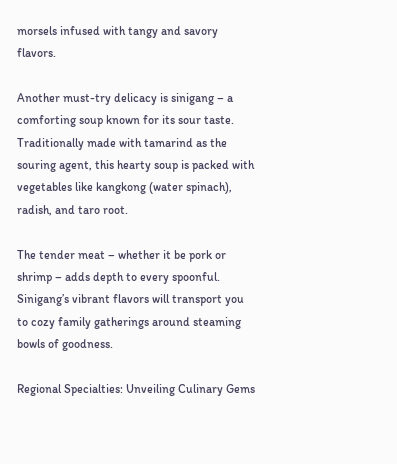morsels infused with tangy and savory flavors.

Another must-try delicacy is sinigang – a comforting soup known for its sour taste. Traditionally made with tamarind as the souring agent, this hearty soup is packed with vegetables like kangkong (water spinach), radish, and taro root.

The tender meat – whether it be pork or shrimp – adds depth to every spoonful. Sinigang’s vibrant flavors will transport you to cozy family gatherings around steaming bowls of goodness.

Regional Specialties: Unveiling Culinary Gems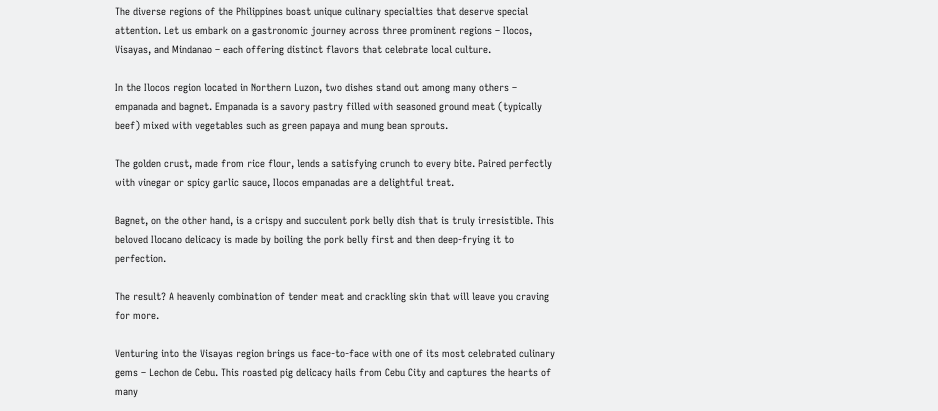The diverse regions of the Philippines boast unique culinary specialties that deserve special attention. Let us embark on a gastronomic journey across three prominent regions – Ilocos, Visayas, and Mindanao – each offering distinct flavors that celebrate local culture.

In the Ilocos region located in Northern Luzon, two dishes stand out among many others – empanada and bagnet. Empanada is a savory pastry filled with seasoned ground meat (typically beef) mixed with vegetables such as green papaya and mung bean sprouts.

The golden crust, made from rice flour, lends a satisfying crunch to every bite. Paired perfectly with vinegar or spicy garlic sauce, Ilocos empanadas are a delightful treat.

Bagnet, on the other hand, is a crispy and succulent pork belly dish that is truly irresistible. This beloved Ilocano delicacy is made by boiling the pork belly first and then deep-frying it to perfection.

The result? A heavenly combination of tender meat and crackling skin that will leave you craving for more.

Venturing into the Visayas region brings us face-to-face with one of its most celebrated culinary gems – Lechon de Cebu. This roasted pig delicacy hails from Cebu City and captures the hearts of many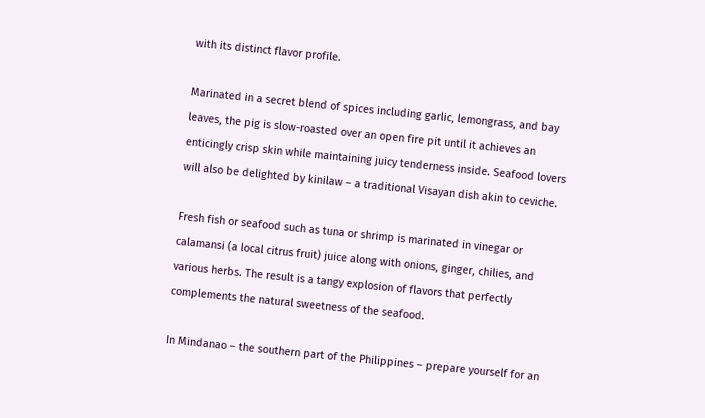with its distinct flavor profile.

Marinated in a secret blend of spices including garlic, lemongrass, and bay leaves, the pig is slow-roasted over an open fire pit until it achieves an enticingly crisp skin while maintaining juicy tenderness inside. Seafood lovers will also be delighted by kinilaw – a traditional Visayan dish akin to ceviche.

Fresh fish or seafood such as tuna or shrimp is marinated in vinegar or calamansi (a local citrus fruit) juice along with onions, ginger, chilies, and various herbs. The result is a tangy explosion of flavors that perfectly complements the natural sweetness of the seafood.

In Mindanao – the southern part of the Philippines – prepare yourself for an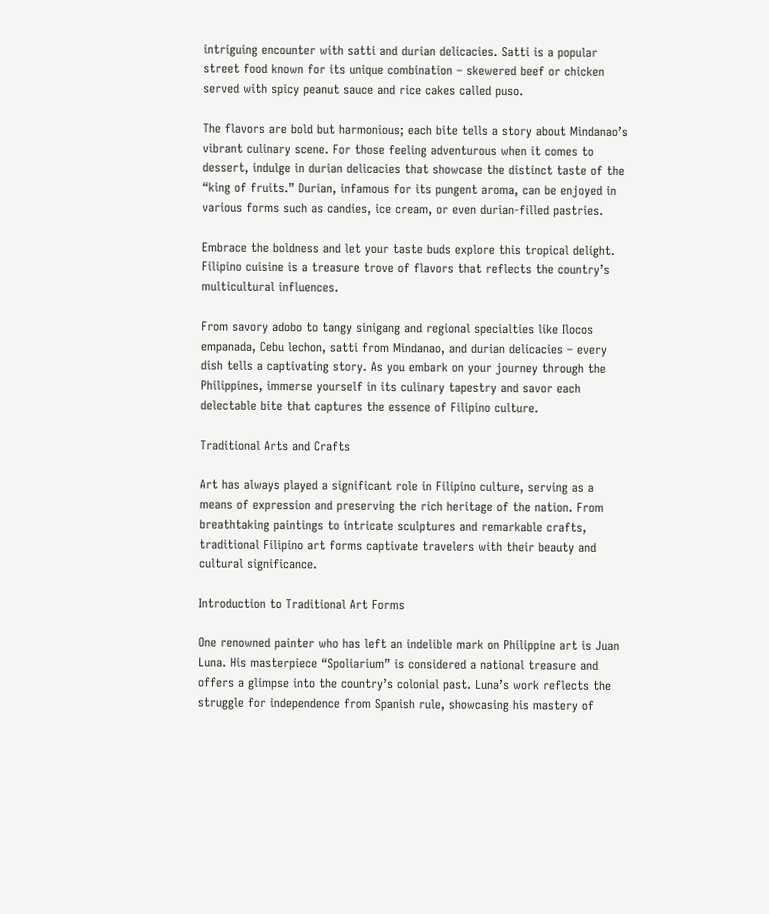intriguing encounter with satti and durian delicacies. Satti is a popular street food known for its unique combination – skewered beef or chicken served with spicy peanut sauce and rice cakes called puso.

The flavors are bold but harmonious; each bite tells a story about Mindanao’s vibrant culinary scene. For those feeling adventurous when it comes to dessert, indulge in durian delicacies that showcase the distinct taste of the “king of fruits.” Durian, infamous for its pungent aroma, can be enjoyed in various forms such as candies, ice cream, or even durian-filled pastries.

Embrace the boldness and let your taste buds explore this tropical delight. Filipino cuisine is a treasure trove of flavors that reflects the country’s multicultural influences.

From savory adobo to tangy sinigang and regional specialties like Ilocos empanada, Cebu lechon, satti from Mindanao, and durian delicacies – every dish tells a captivating story. As you embark on your journey through the Philippines, immerse yourself in its culinary tapestry and savor each delectable bite that captures the essence of Filipino culture.

Traditional Arts and Crafts

Art has always played a significant role in Filipino culture, serving as a means of expression and preserving the rich heritage of the nation. From breathtaking paintings to intricate sculptures and remarkable crafts, traditional Filipino art forms captivate travelers with their beauty and cultural significance.

Introduction to Traditional Art Forms

One renowned painter who has left an indelible mark on Philippine art is Juan Luna. His masterpiece “Spoliarium” is considered a national treasure and offers a glimpse into the country’s colonial past. Luna’s work reflects the struggle for independence from Spanish rule, showcasing his mastery of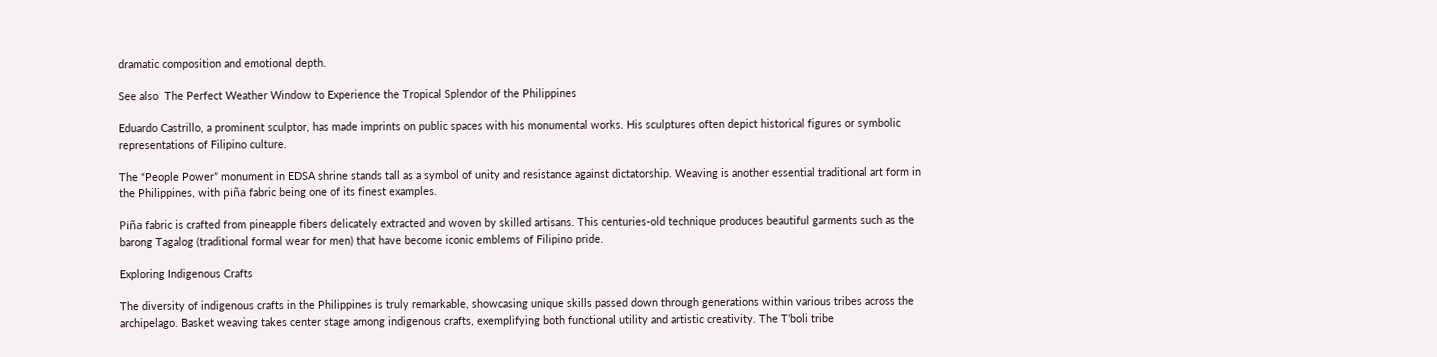dramatic composition and emotional depth.

See also  The Perfect Weather Window to Experience the Tropical Splendor of the Philippines

Eduardo Castrillo, a prominent sculptor, has made imprints on public spaces with his monumental works. His sculptures often depict historical figures or symbolic representations of Filipino culture.

The “People Power” monument in EDSA shrine stands tall as a symbol of unity and resistance against dictatorship. Weaving is another essential traditional art form in the Philippines, with piña fabric being one of its finest examples.

Piña fabric is crafted from pineapple fibers delicately extracted and woven by skilled artisans. This centuries-old technique produces beautiful garments such as the barong Tagalog (traditional formal wear for men) that have become iconic emblems of Filipino pride.

Exploring Indigenous Crafts

The diversity of indigenous crafts in the Philippines is truly remarkable, showcasing unique skills passed down through generations within various tribes across the archipelago. Basket weaving takes center stage among indigenous crafts, exemplifying both functional utility and artistic creativity. The T’boli tribe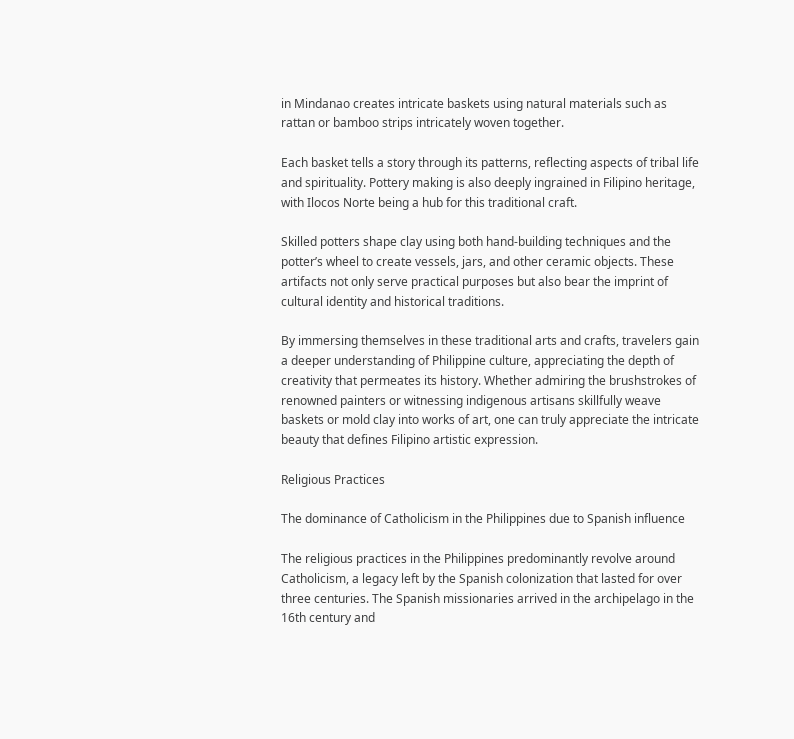in Mindanao creates intricate baskets using natural materials such as rattan or bamboo strips intricately woven together.

Each basket tells a story through its patterns, reflecting aspects of tribal life and spirituality. Pottery making is also deeply ingrained in Filipino heritage, with Ilocos Norte being a hub for this traditional craft.

Skilled potters shape clay using both hand-building techniques and the potter’s wheel to create vessels, jars, and other ceramic objects. These artifacts not only serve practical purposes but also bear the imprint of cultural identity and historical traditions.

By immersing themselves in these traditional arts and crafts, travelers gain a deeper understanding of Philippine culture, appreciating the depth of creativity that permeates its history. Whether admiring the brushstrokes of renowned painters or witnessing indigenous artisans skillfully weave baskets or mold clay into works of art, one can truly appreciate the intricate beauty that defines Filipino artistic expression.

Religious Practices

The dominance of Catholicism in the Philippines due to Spanish influence

The religious practices in the Philippines predominantly revolve around Catholicism, a legacy left by the Spanish colonization that lasted for over three centuries. The Spanish missionaries arrived in the archipelago in the 16th century and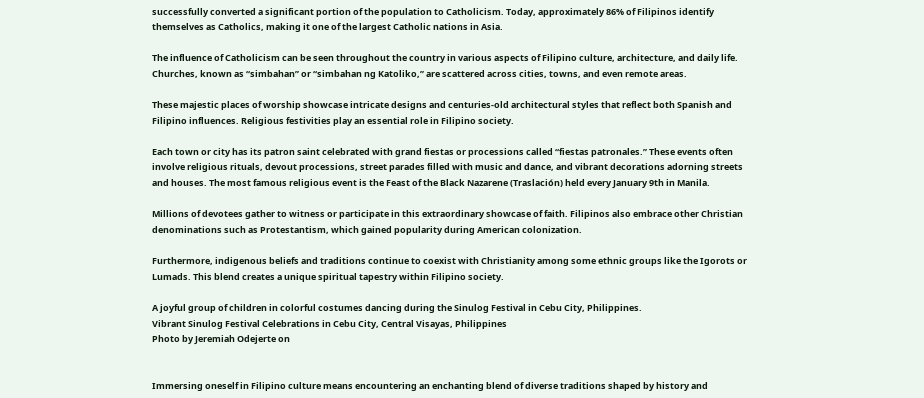successfully converted a significant portion of the population to Catholicism. Today, approximately 86% of Filipinos identify themselves as Catholics, making it one of the largest Catholic nations in Asia.

The influence of Catholicism can be seen throughout the country in various aspects of Filipino culture, architecture, and daily life. Churches, known as “simbahan” or “simbahan ng Katoliko,” are scattered across cities, towns, and even remote areas.

These majestic places of worship showcase intricate designs and centuries-old architectural styles that reflect both Spanish and Filipino influences. Religious festivities play an essential role in Filipino society.

Each town or city has its patron saint celebrated with grand fiestas or processions called “fiestas patronales.” These events often involve religious rituals, devout processions, street parades filled with music and dance, and vibrant decorations adorning streets and houses. The most famous religious event is the Feast of the Black Nazarene (Traslación) held every January 9th in Manila.

Millions of devotees gather to witness or participate in this extraordinary showcase of faith. Filipinos also embrace other Christian denominations such as Protestantism, which gained popularity during American colonization.

Furthermore, indigenous beliefs and traditions continue to coexist with Christianity among some ethnic groups like the Igorots or Lumads. This blend creates a unique spiritual tapestry within Filipino society.

A joyful group of children in colorful costumes dancing during the Sinulog Festival in Cebu City, Philippines.
Vibrant Sinulog Festival Celebrations in Cebu City, Central Visayas, Philippines
Photo by Jeremiah Odejerte on


Immersing oneself in Filipino culture means encountering an enchanting blend of diverse traditions shaped by history and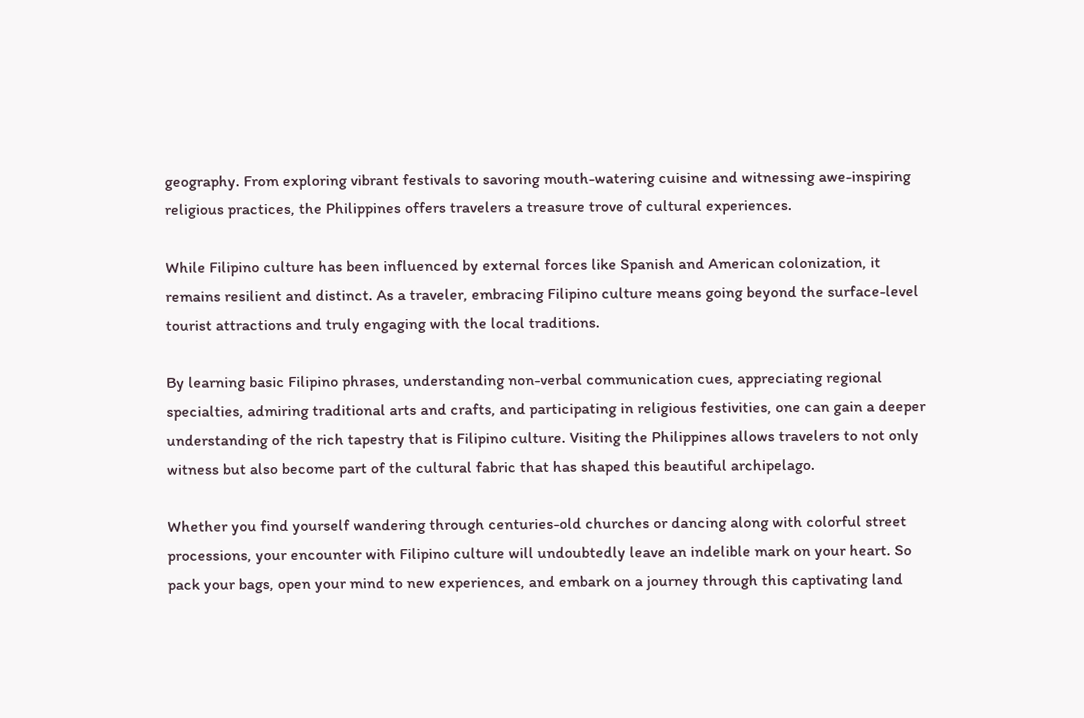geography. From exploring vibrant festivals to savoring mouth-watering cuisine and witnessing awe-inspiring religious practices, the Philippines offers travelers a treasure trove of cultural experiences.

While Filipino culture has been influenced by external forces like Spanish and American colonization, it remains resilient and distinct. As a traveler, embracing Filipino culture means going beyond the surface-level tourist attractions and truly engaging with the local traditions.

By learning basic Filipino phrases, understanding non-verbal communication cues, appreciating regional specialties, admiring traditional arts and crafts, and participating in religious festivities, one can gain a deeper understanding of the rich tapestry that is Filipino culture. Visiting the Philippines allows travelers to not only witness but also become part of the cultural fabric that has shaped this beautiful archipelago.

Whether you find yourself wandering through centuries-old churches or dancing along with colorful street processions, your encounter with Filipino culture will undoubtedly leave an indelible mark on your heart. So pack your bags, open your mind to new experiences, and embark on a journey through this captivating land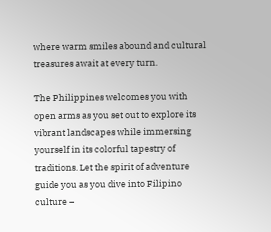where warm smiles abound and cultural treasures await at every turn.

The Philippines welcomes you with open arms as you set out to explore its vibrant landscapes while immersing yourself in its colorful tapestry of traditions. Let the spirit of adventure guide you as you dive into Filipino culture –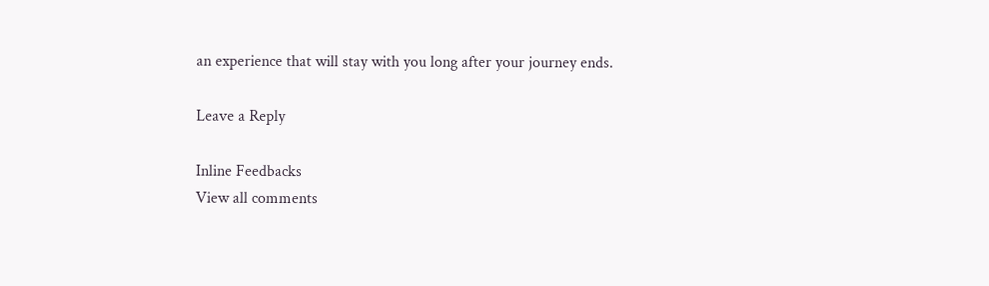an experience that will stay with you long after your journey ends.

Leave a Reply

Inline Feedbacks
View all comments